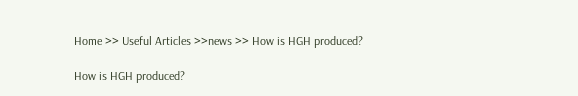Home >> Useful Articles >>news >> How is HGH produced?

How is HGH produced?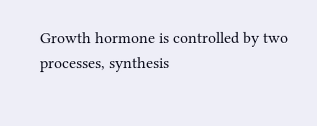Growth hormone is controlled by two processes, synthesis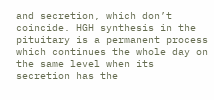and secretion, which don’t coincide. HGH synthesis in the pituitary is a permanent process which continues the whole day on the same level when its secretion has the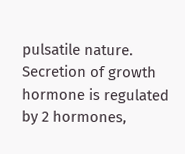pulsatile nature. Secretion of growth hormone is regulated by 2 hormones,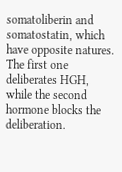somatoliberin and somatostatin, which have opposite natures. The first one deliberates HGH, while the second hormone blocks the deliberation.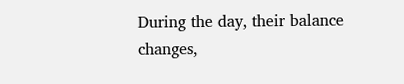During the day, their balance changes,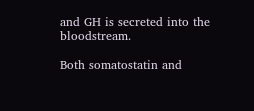and GH is secreted into the bloodstream.

Both somatostatin and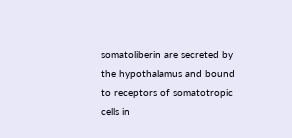somatoliberin are secreted by the hypothalamus and bound to receptors of somatotropic cells in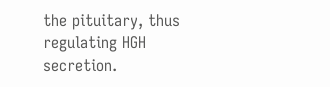the pituitary, thus regulating HGH secretion.